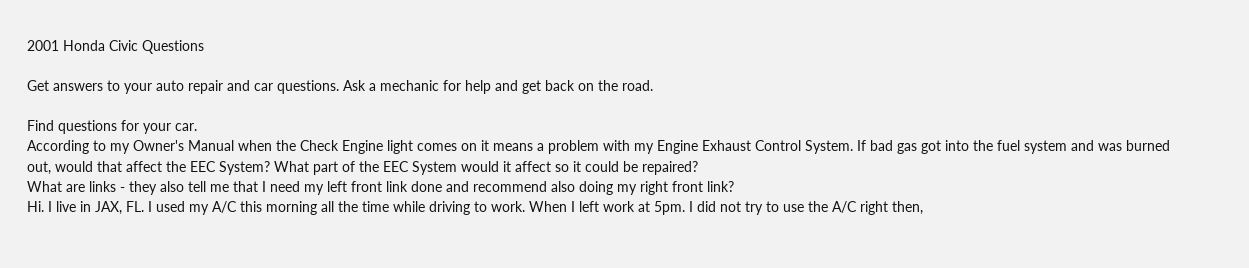2001 Honda Civic Questions

Get answers to your auto repair and car questions. Ask a mechanic for help and get back on the road.

Find questions for your car.
According to my Owner's Manual when the Check Engine light comes on it means a problem with my Engine Exhaust Control System. If bad gas got into the fuel system and was burned out, would that affect the EEC System? What part of the EEC System would it affect so it could be repaired?
What are links - they also tell me that I need my left front link done and recommend also doing my right front link?
Hi. I live in JAX, FL. I used my A/C this morning all the time while driving to work. When I left work at 5pm. I did not try to use the A/C right then,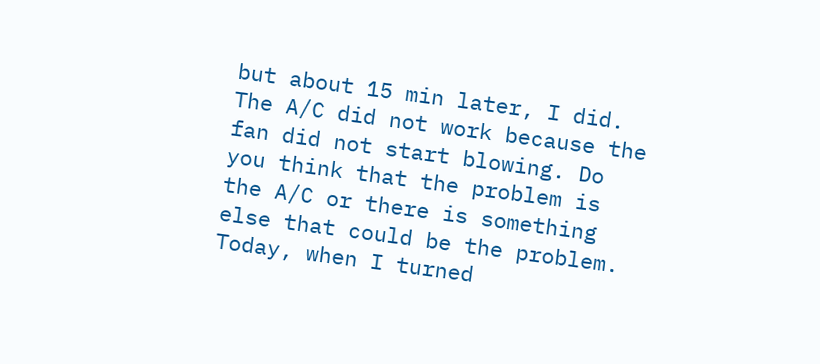but about 15 min later, I did. The A/C did not work because the fan did not start blowing. Do you think that the problem is the A/C or there is something else that could be the problem. Today, when I turned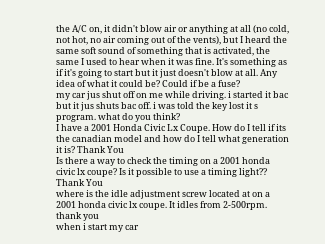the A/C on, it didn't blow air or anything at all (no cold, not hot, no air coming out of the vents), but I heard the same soft sound of something that is activated, the same I used to hear when it was fine. It's something as if it's going to start but it just doesn't blow at all. Any idea of what it could be? Could if be a fuse?
my car jus shut off on me while driving. i started it bac but it jus shuts bac off. i was told the key lost it s program. what do you think?
I have a 2001 Honda Civic Lx Coupe. How do I tell if its the canadian model and how do I tell what generation it is? Thank You
Is there a way to check the timing on a 2001 honda civic lx coupe? Is it possible to use a timing light?? Thank You
where is the idle adjustment screw located at on a 2001 honda civic lx coupe. It idles from 2-500rpm. thank you
when i start my car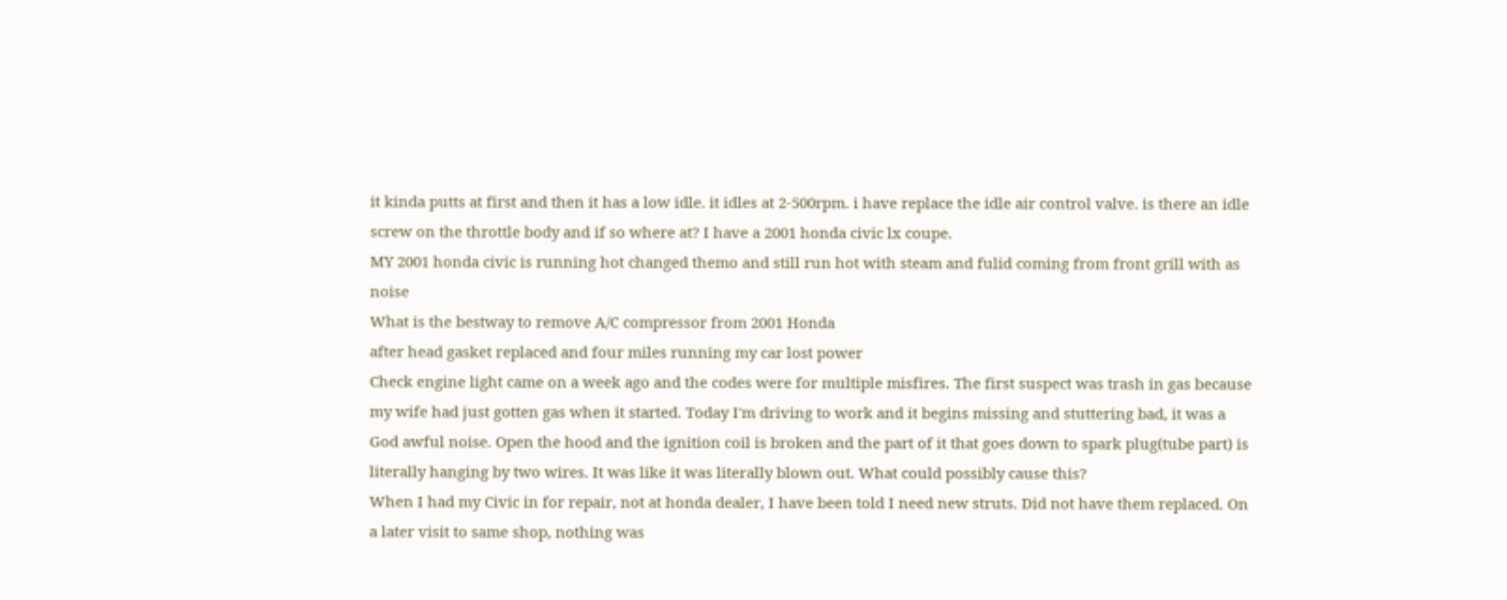it kinda putts at first and then it has a low idle. it idles at 2-500rpm. i have replace the idle air control valve. is there an idle screw on the throttle body and if so where at? I have a 2001 honda civic lx coupe.
MY 2001 honda civic is running hot changed themo and still run hot with steam and fulid coming from front grill with as noise
What is the bestway to remove A/C compressor from 2001 Honda
after head gasket replaced and four miles running my car lost power
Check engine light came on a week ago and the codes were for multiple misfires. The first suspect was trash in gas because my wife had just gotten gas when it started. Today I'm driving to work and it begins missing and stuttering bad, it was a God awful noise. Open the hood and the ignition coil is broken and the part of it that goes down to spark plug(tube part) is literally hanging by two wires. It was like it was literally blown out. What could possibly cause this?
When I had my Civic in for repair, not at honda dealer, I have been told I need new struts. Did not have them replaced. On a later visit to same shop, nothing was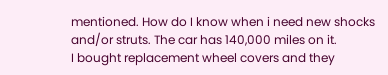mentioned. How do I know when i need new shocks and/or struts. The car has 140,000 miles on it.
I bought replacement wheel covers and they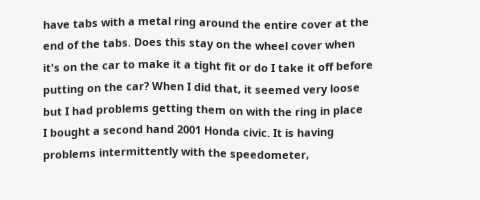have tabs with a metal ring around the entire cover at the end of the tabs. Does this stay on the wheel cover when it's on the car to make it a tight fit or do I take it off before putting on the car? When I did that, it seemed very loose but I had problems getting them on with the ring in place
I bought a second hand 2001 Honda civic. It is having problems intermittently with the speedometer,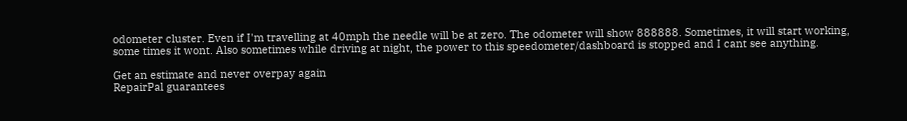odometer cluster. Even if I'm travelling at 40mph the needle will be at zero. The odometer will show 888888. Sometimes, it will start working, some times it wont. Also sometimes while driving at night, the power to this speedometer/dashboard is stopped and I cant see anything.

Get an estimate and never overpay again
RepairPal guarantees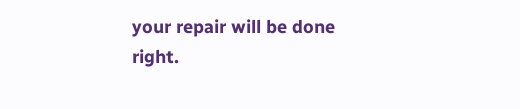your repair will be done right.